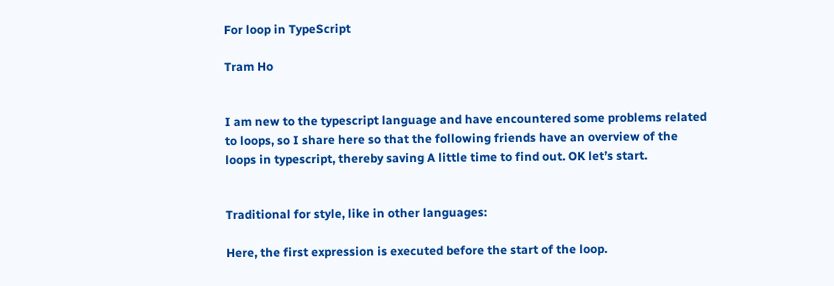For loop in TypeScript

Tram Ho


I am new to the typescript language and have encountered some problems related to loops, so I share here so that the following friends have an overview of the loops in typescript, thereby saving A little time to find out. OK let’s start.


Traditional for style, like in other languages:

Here, the first expression is executed before the start of the loop.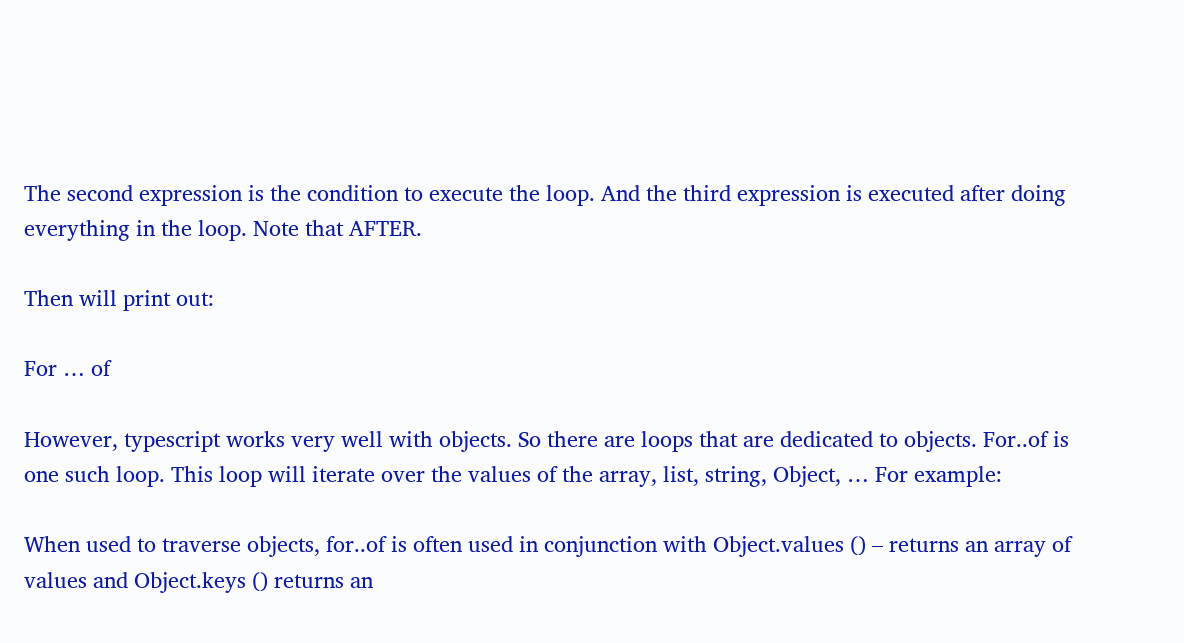The second expression is the condition to execute the loop. And the third expression is executed after doing everything in the loop. Note that AFTER.

Then will print out:

For … of

However, typescript works very well with objects. So there are loops that are dedicated to objects. For..of is one such loop. This loop will iterate over the values of the array, list, string, Object, … For example:

When used to traverse objects, for..of is often used in conjunction with Object.values () – returns an array of values and Object.keys () returns an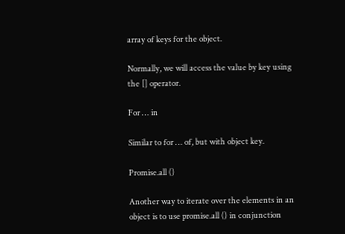array of keys for the object.

Normally, we will access the value by key using the [] operator.

For … in

Similar to for … of, but with object key.

Promise.all ()

Another way to iterate over the elements in an object is to use promise.all () in conjunction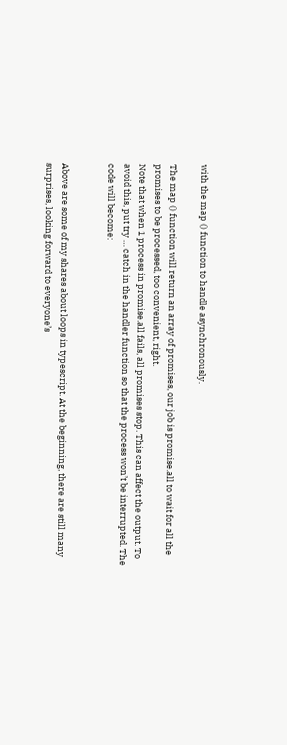with the map () function to handle asynchronously.

The map () function will return an array of promises, our job is promise.all to wait for all the promises to be processed, too convenient, right.
Note that when 1 process in promise.all fails, all promises stop. This can affect the output. To avoid this, put try … catch in the handler function so that the process won’t be interrupted. The code will become:


Above are some of my shares about loops in typescript. At the beginning, there are still many surprises, looking forward to everyone’s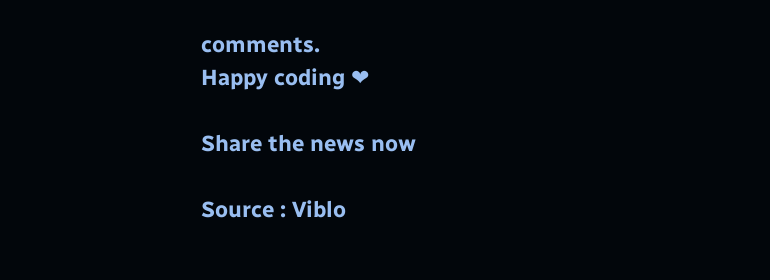comments.
Happy coding ❤

Share the news now

Source : Viblo